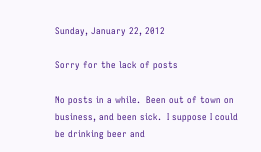Sunday, January 22, 2012

Sorry for the lack of posts

No posts in a while.  Been out of town on business, and been sick.  I suppose I could be drinking beer and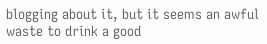blogging about it, but it seems an awful waste to drink a good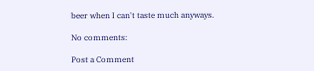beer when I can't taste much anyways.

No comments:

Post a Comment